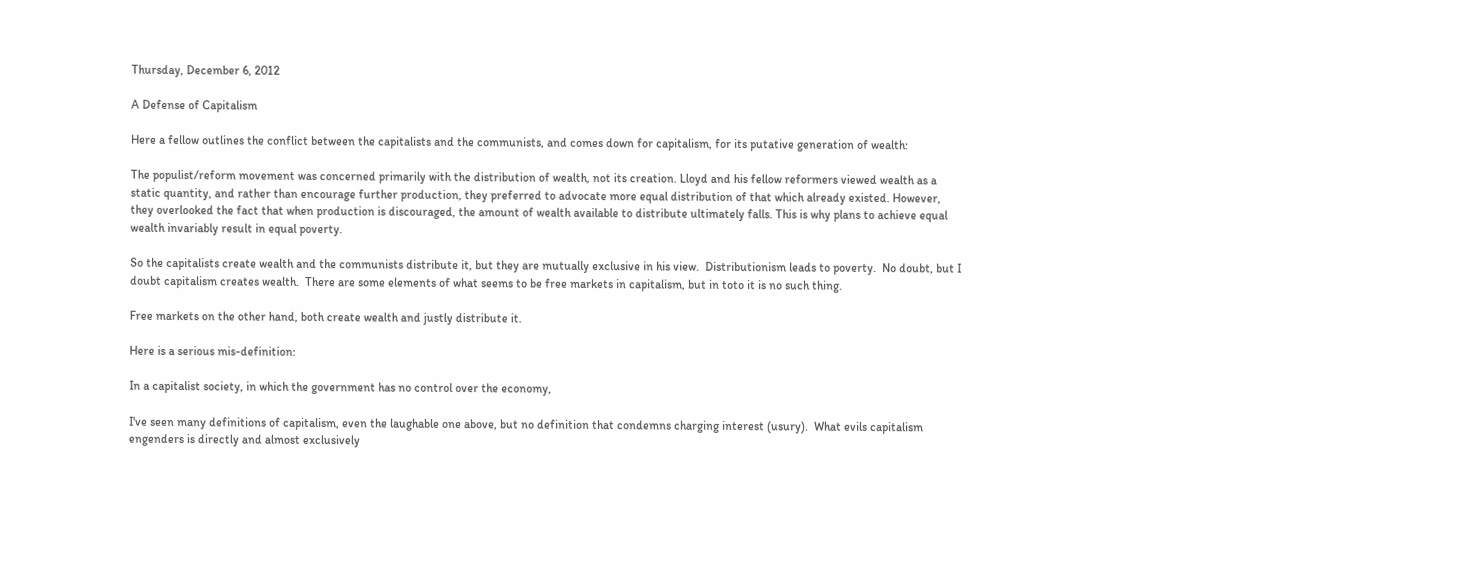Thursday, December 6, 2012

A Defense of Capitalism

Here a fellow outlines the conflict between the capitalists and the communists, and comes down for capitalism, for its putative generation of wealth:

The populist/reform movement was concerned primarily with the distribution of wealth, not its creation. Lloyd and his fellow reformers viewed wealth as a static quantity, and rather than encourage further production, they preferred to advocate more equal distribution of that which already existed. However, they overlooked the fact that when production is discouraged, the amount of wealth available to distribute ultimately falls. This is why plans to achieve equal wealth invariably result in equal poverty.

So the capitalists create wealth and the communists distribute it, but they are mutually exclusive in his view.  Distributionism leads to poverty.  No doubt, but I doubt capitalism creates wealth.  There are some elements of what seems to be free markets in capitalism, but in toto it is no such thing.

Free markets on the other hand, both create wealth and justly distribute it.

Here is a serious mis-definition:

In a capitalist society, in which the government has no control over the economy,

I've seen many definitions of capitalism, even the laughable one above, but no definition that condemns charging interest (usury).  What evils capitalism engenders is directly and almost exclusively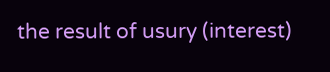the result of usury (interest)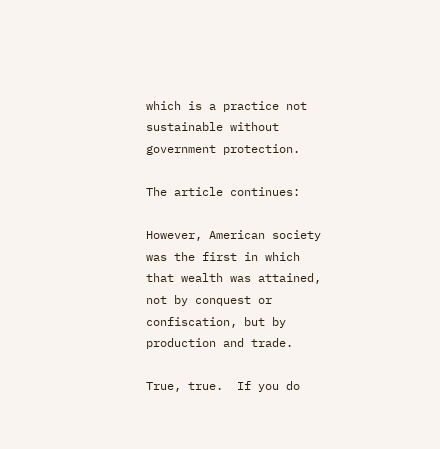which is a practice not sustainable without government protection.

The article continues:

However, American society was the first in which that wealth was attained, not by conquest or confiscation, but by production and trade.

True, true.  If you do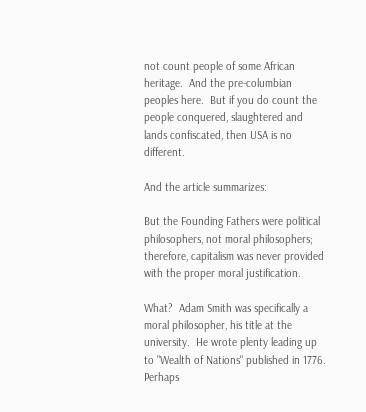not count people of some African heritage.  And the pre-columbian peoples here.  But if you do count the people conquered, slaughtered and lands confiscated, then USA is no different.

And the article summarizes:

But the Founding Fathers were political philosophers, not moral philosophers; therefore, capitalism was never provided with the proper moral justification.

What?  Adam Smith was specifically a moral philosopher, his title at the university.  He wrote plenty leading up to "Wealth of Nations" published in 1776.  Perhaps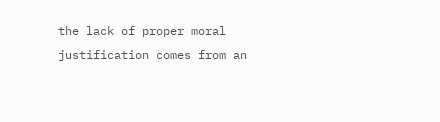the lack of proper moral justification comes from an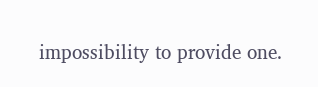impossibility to provide one.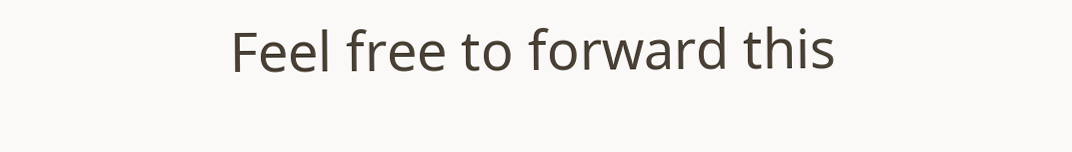Feel free to forward this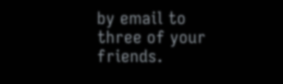by email to three of your friends.